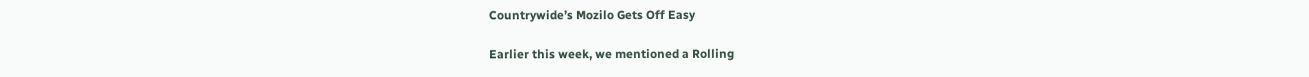Countrywide’s Mozilo Gets Off Easy

Earlier this week, we mentioned a Rolling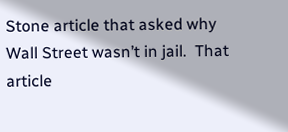Stone article that asked why Wall Street wasn’t in jail.  That article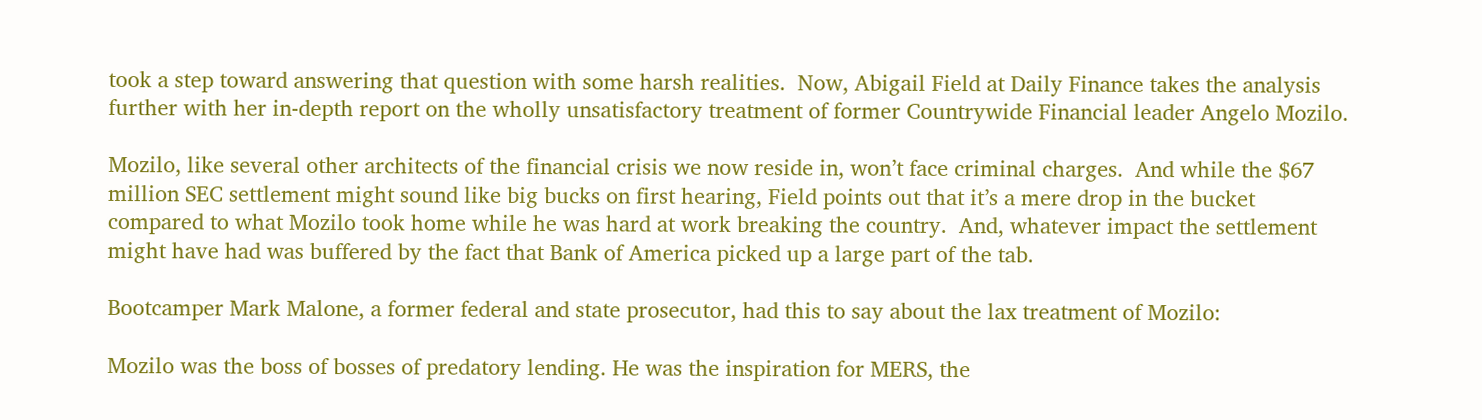took a step toward answering that question with some harsh realities.  Now, Abigail Field at Daily Finance takes the analysis further with her in-depth report on the wholly unsatisfactory treatment of former Countrywide Financial leader Angelo Mozilo.

Mozilo, like several other architects of the financial crisis we now reside in, won’t face criminal charges.  And while the $67 million SEC settlement might sound like big bucks on first hearing, Field points out that it’s a mere drop in the bucket compared to what Mozilo took home while he was hard at work breaking the country.  And, whatever impact the settlement might have had was buffered by the fact that Bank of America picked up a large part of the tab.

Bootcamper Mark Malone, a former federal and state prosecutor, had this to say about the lax treatment of Mozilo:

Mozilo was the boss of bosses of predatory lending. He was the inspiration for MERS, the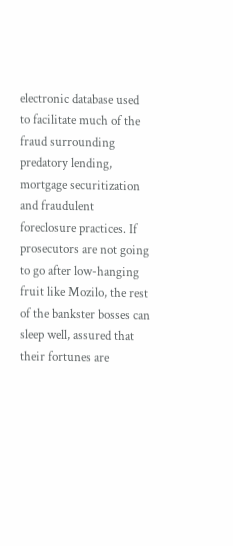electronic database used to facilitate much of the fraud surrounding predatory lending, mortgage securitization and fraudulent foreclosure practices. If prosecutors are not going to go after low-hanging fruit like Mozilo, the rest of the bankster bosses can sleep well, assured that their fortunes are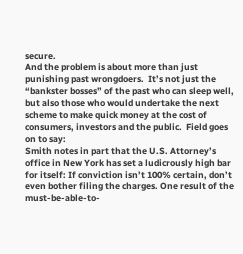secure.
And the problem is about more than just punishing past wrongdoers.  It’s not just the “bankster bosses” of the past who can sleep well, but also those who would undertake the next scheme to make quick money at the cost of consumers, investors and the public.  Field goes on to say:
Smith notes in part that the U.S. Attorney’s office in New York has set a ludicrously high bar for itself: If conviction isn’t 100% certain, don’t even bother filing the charges. One result of the must-be-able-to-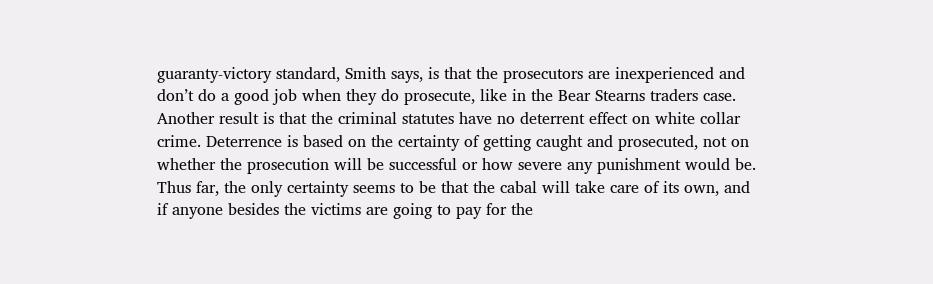guaranty-victory standard, Smith says, is that the prosecutors are inexperienced and don’t do a good job when they do prosecute, like in the Bear Stearns traders case. Another result is that the criminal statutes have no deterrent effect on white collar crime. Deterrence is based on the certainty of getting caught and prosecuted, not on whether the prosecution will be successful or how severe any punishment would be.
Thus far, the only certainty seems to be that the cabal will take care of its own, and if anyone besides the victims are going to pay for the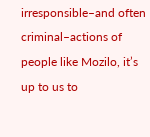irresponsible–and often criminal–actions of people like Mozilo, it’s up to us to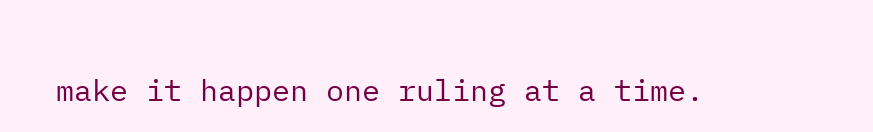make it happen one ruling at a time.